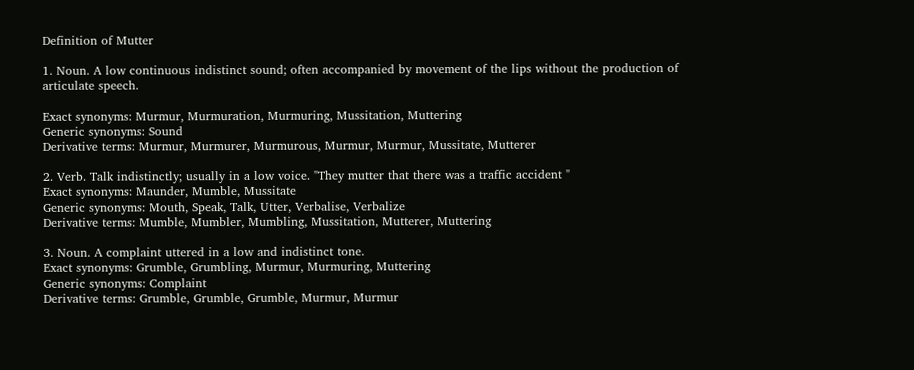Definition of Mutter

1. Noun. A low continuous indistinct sound; often accompanied by movement of the lips without the production of articulate speech.

Exact synonyms: Murmur, Murmuration, Murmuring, Mussitation, Muttering
Generic synonyms: Sound
Derivative terms: Murmur, Murmurer, Murmurous, Murmur, Murmur, Mussitate, Mutterer

2. Verb. Talk indistinctly; usually in a low voice. "They mutter that there was a traffic accident "
Exact synonyms: Maunder, Mumble, Mussitate
Generic synonyms: Mouth, Speak, Talk, Utter, Verbalise, Verbalize
Derivative terms: Mumble, Mumbler, Mumbling, Mussitation, Mutterer, Muttering

3. Noun. A complaint uttered in a low and indistinct tone.
Exact synonyms: Grumble, Grumbling, Murmur, Murmuring, Muttering
Generic synonyms: Complaint
Derivative terms: Grumble, Grumble, Grumble, Murmur, Murmur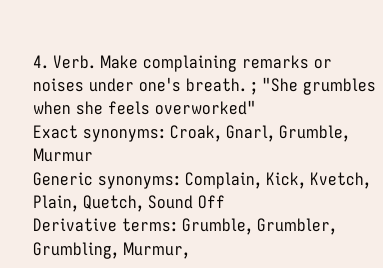4. Verb. Make complaining remarks or noises under one's breath. ; "She grumbles when she feels overworked"
Exact synonyms: Croak, Gnarl, Grumble, Murmur
Generic synonyms: Complain, Kick, Kvetch, Plain, Quetch, Sound Off
Derivative terms: Grumble, Grumbler, Grumbling, Murmur,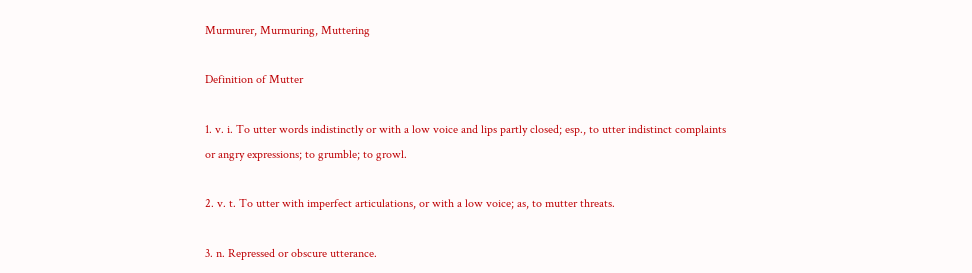Murmurer, Murmuring, Muttering

Definition of Mutter

1. v. i. To utter words indistinctly or with a low voice and lips partly closed; esp., to utter indistinct complaints or angry expressions; to grumble; to growl.

2. v. t. To utter with imperfect articulations, or with a low voice; as, to mutter threats.

3. n. Repressed or obscure utterance.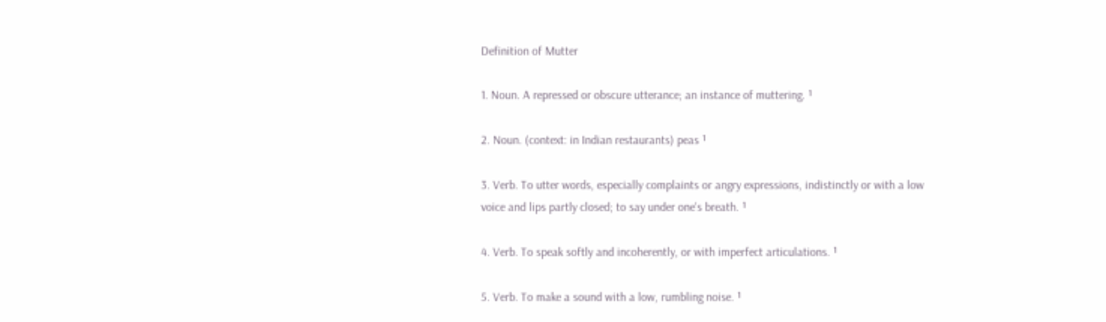Definition of Mutter

1. Noun. A repressed or obscure utterance; an instance of muttering. ¹

2. Noun. (context: in Indian restaurants) peas ¹

3. Verb. To utter words, especially complaints or angry expressions, indistinctly or with a low voice and lips partly closed; to say under one's breath. ¹

4. Verb. To speak softly and incoherently, or with imperfect articulations. ¹

5. Verb. To make a sound with a low, rumbling noise. ¹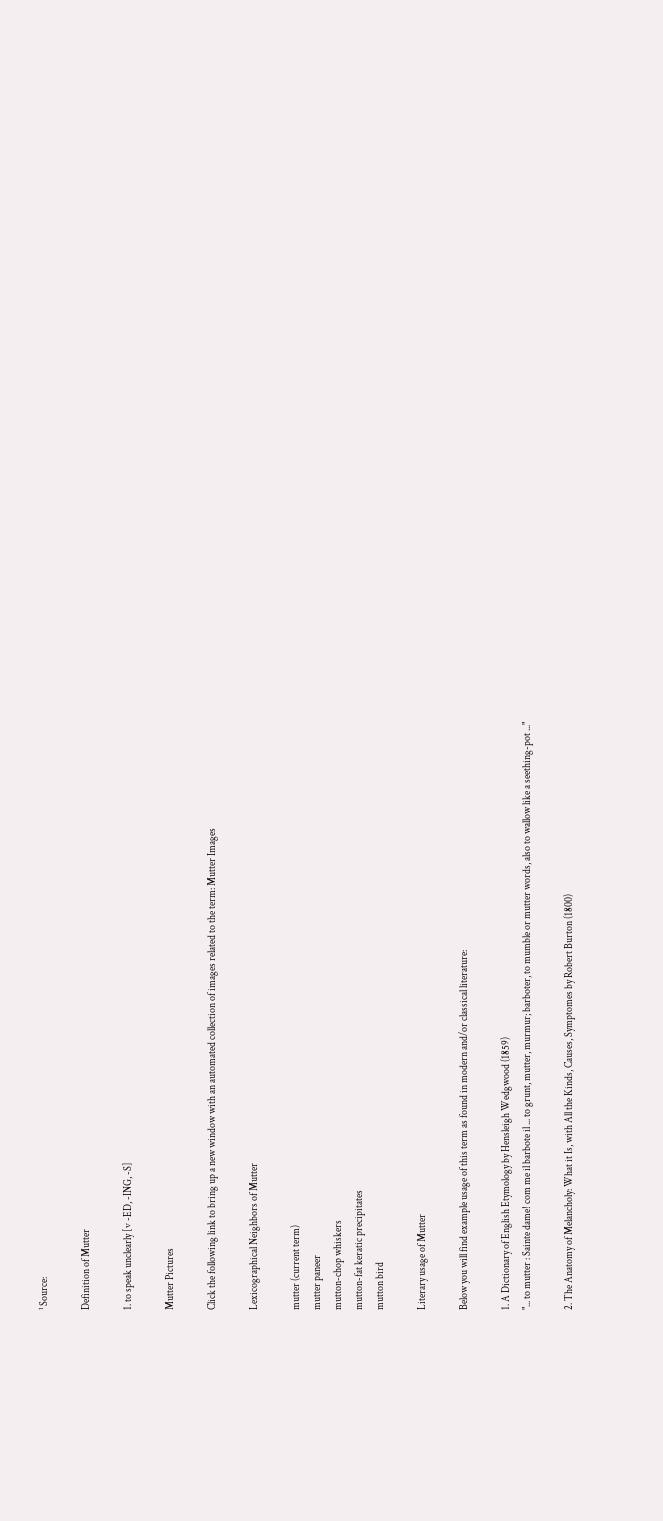¹ Source:

Definition of Mutter

1. to speak unclearly [v -ED, -ING, -S]

Mutter Pictures

Click the following link to bring up a new window with an automated collection of images related to the term: Mutter Images

Lexicographical Neighbors of Mutter

mutter (current term)
mutter paneer
mutton-chop whiskers
mutton-fat keratic precipitates
mutton bird

Literary usage of Mutter

Below you will find example usage of this term as found in modern and/or classical literature:

1. A Dictionary of English Etymology by Hensleigh Wedgwood (1859)
"... to mutter : Sainte dame! com me il barbote il ... to grunt, mutter, murmur; barboter, to mumble or mutter words, also to wallow like a seething-pot ..."

2. The Anatomy of Melancholy: What it Is, with All the Kinds, Causes, Symptomes by Robert Burton (1800)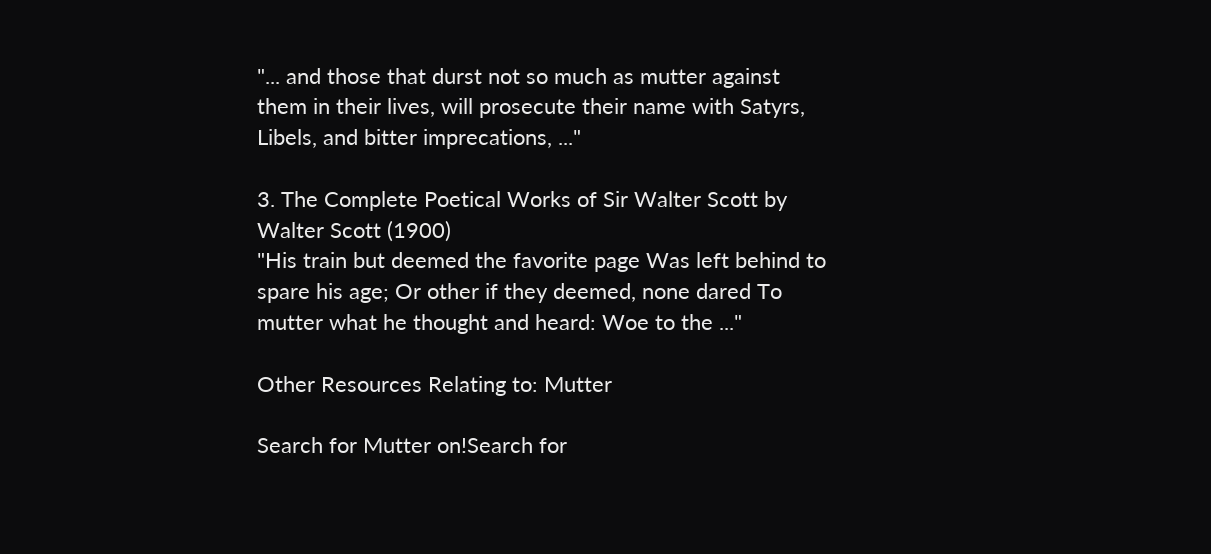"... and those that durst not so much as mutter against them in their lives, will prosecute their name with Satyrs, Libels, and bitter imprecations, ..."

3. The Complete Poetical Works of Sir Walter Scott by Walter Scott (1900)
"His train but deemed the favorite page Was left behind to spare his age; Or other if they deemed, none dared To mutter what he thought and heard: Woe to the ..."

Other Resources Relating to: Mutter

Search for Mutter on!Search for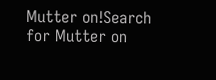Mutter on!Search for Mutter on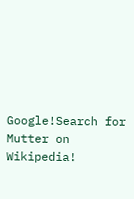Google!Search for Mutter on Wikipedia!